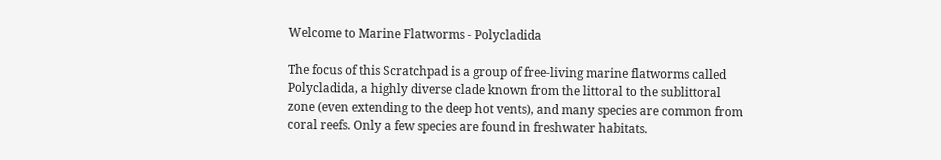Welcome to Marine Flatworms - Polycladida

The focus of this Scratchpad is a group of free-living marine flatworms called Polycladida, a highly diverse clade known from the littoral to the sublittoral zone (even extending to the deep hot vents), and many species are common from coral reefs. Only a few species are found in freshwater habitats.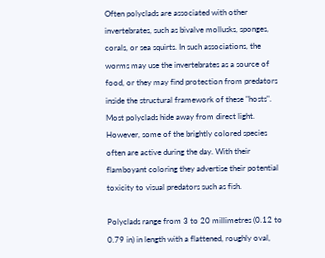Often polyclads are associated with other invertebrates, such as bivalve mollusks, sponges, corals, or sea squirts. In such associations, the worms may use the invertebrates as a source of food, or they may find protection from predators inside the structural framework of these "hosts". Most polyclads hide away from direct light. However, some of the brightly colored species often are active during the day. With their flamboyant coloring they advertise their potential toxicity to visual predators such as fish.

Polyclads range from 3 to 20 millimetres (0.12 to 0.79 in) in length with a flattened, roughly oval,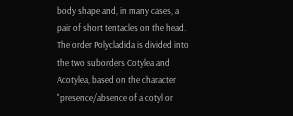body shape and, in many cases, a pair of short tentacles on the head. The order Polycladida is divided into the two suborders Cotylea and Acotylea, based on the character "presence/absence of a cotyl or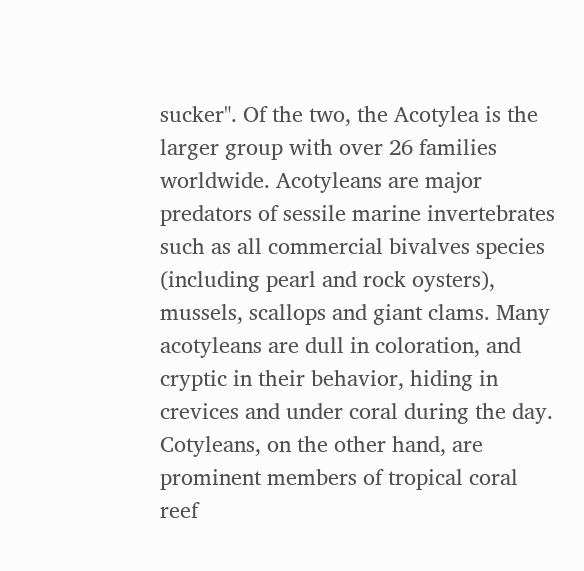sucker". Of the two, the Acotylea is the larger group with over 26 families worldwide. Acotyleans are major predators of sessile marine invertebrates such as all commercial bivalves species (including pearl and rock oysters), mussels, scallops and giant clams. Many acotyleans are dull in coloration, and cryptic in their behavior, hiding in crevices and under coral during the day. Cotyleans, on the other hand, are prominent members of tropical coral reef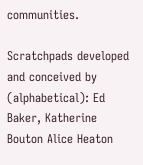communities.

Scratchpads developed and conceived by (alphabetical): Ed Baker, Katherine Bouton Alice Heaton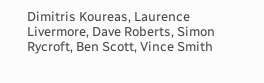Dimitris Koureas, Laurence Livermore, Dave Roberts, Simon Rycroft, Ben Scott, Vince Smith